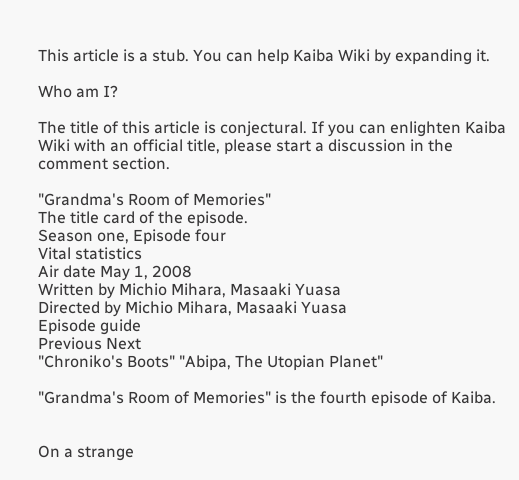This article is a stub. You can help Kaiba Wiki by expanding it.

Who am I?

The title of this article is conjectural. If you can enlighten Kaiba Wiki with an official title, please start a discussion in the comment section.

"Grandma's Room of Memories"
The title card of the episode.
Season one, Episode four
Vital statistics
Air date May 1, 2008
Written by Michio Mihara, Masaaki Yuasa
Directed by Michio Mihara, Masaaki Yuasa
Episode guide
Previous Next
"Chroniko's Boots" "Abipa, The Utopian Planet"

"Grandma's Room of Memories" is the fourth episode of Kaiba.


On a strange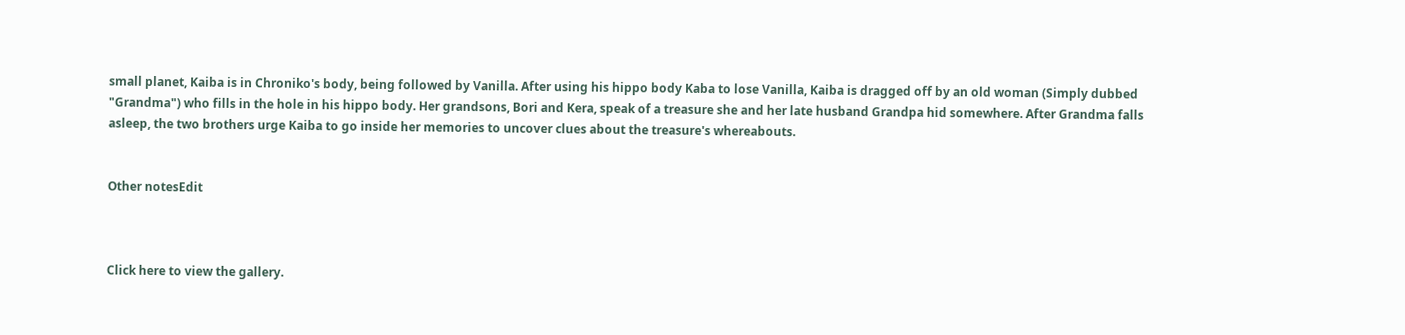small planet, Kaiba is in Chroniko's body, being followed by Vanilla. After using his hippo body Kaba to lose Vanilla, Kaiba is dragged off by an old woman (Simply dubbed "Grandma") who fills in the hole in his hippo body. Her grandsons, Bori and Kera, speak of a treasure she and her late husband Grandpa hid somewhere. After Grandma falls asleep, the two brothers urge Kaiba to go inside her memories to uncover clues about the treasure's whereabouts.


Other notesEdit



Click here to view the gallery.